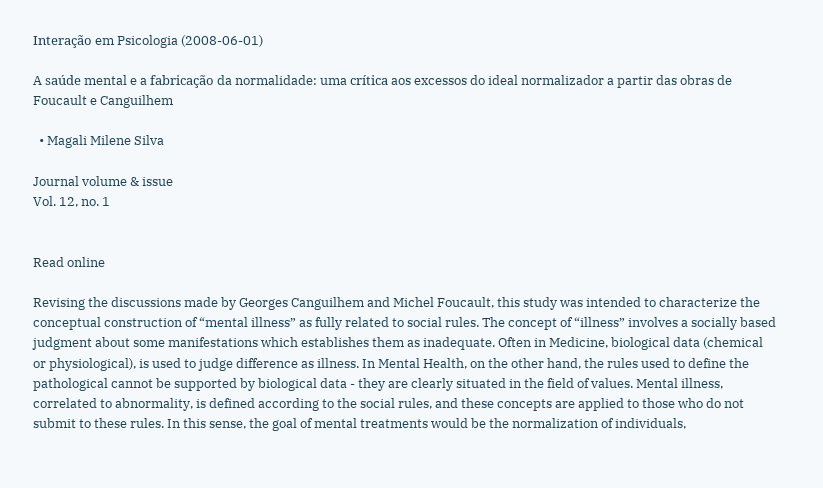Interação em Psicologia (2008-06-01)

A saúde mental e a fabricação da normalidade: uma crítica aos excessos do ideal normalizador a partir das obras de Foucault e Canguilhem

  • Magali Milene Silva

Journal volume & issue
Vol. 12, no. 1


Read online

Revising the discussions made by Georges Canguilhem and Michel Foucault, this study was intended to characterize the conceptual construction of “mental illness” as fully related to social rules. The concept of “illness” involves a socially based judgment about some manifestations which establishes them as inadequate. Often in Medicine, biological data (chemical or physiological), is used to judge difference as illness. In Mental Health, on the other hand, the rules used to define the pathological cannot be supported by biological data - they are clearly situated in the field of values. Mental illness, correlated to abnormality, is defined according to the social rules, and these concepts are applied to those who do not submit to these rules. In this sense, the goal of mental treatments would be the normalization of individuals,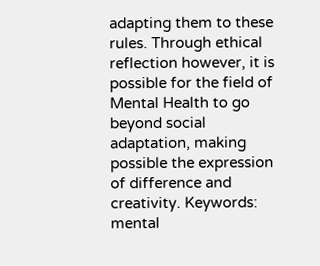adapting them to these rules. Through ethical reflection however, it is possible for the field of Mental Health to go beyond social adaptation, making possible the expression of difference and creativity. Keywords: mental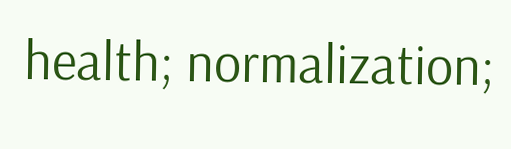health; normalization;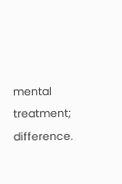mental treatment; difference.